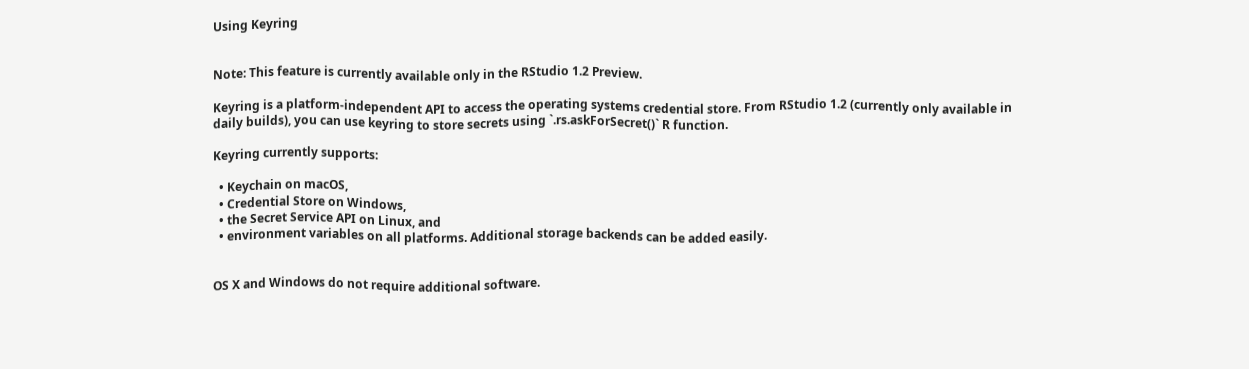Using Keyring


Note: This feature is currently available only in the RStudio 1.2 Preview.

Keyring is a platform-independent API to access the operating systems credential store. From RStudio 1.2 (currently only available in daily builds), you can use keyring to store secrets using `.rs.askForSecret()` R function.

Keyring currently supports:

  • Keychain on macOS,
  • Credential Store on Windows,
  • the Secret Service API on Linux, and
  • environment variables on all platforms. Additional storage backends can be added easily.


OS X and Windows do not require additional software.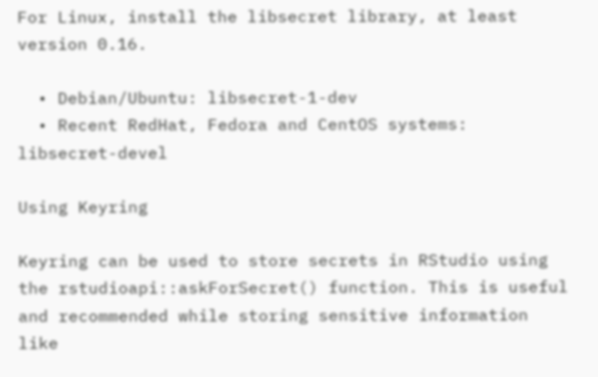For Linux, install the libsecret library, at least version 0.16.

  • Debian/Ubuntu: libsecret-1-dev
  • Recent RedHat, Fedora and CentOS systems: libsecret-devel

Using Keyring

Keyring can be used to store secrets in RStudio using the rstudioapi::askForSecret() function. This is useful and recommended while storing sensitive information like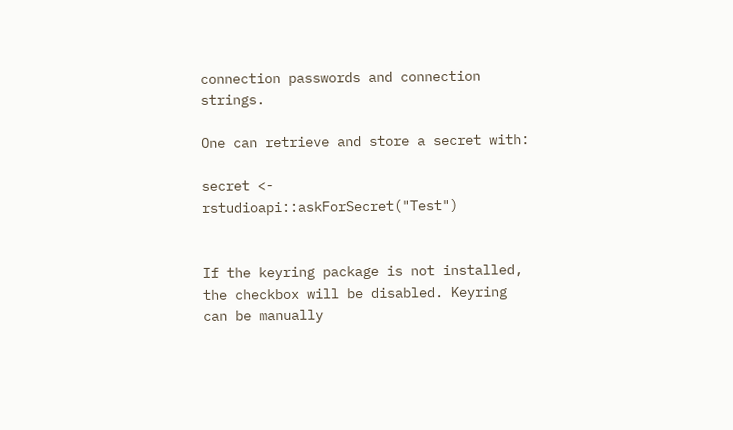connection passwords and connection strings.

One can retrieve and store a secret with:

secret <- rstudioapi::askForSecret("Test")


If the keyring package is not installed, the checkbox will be disabled. Keyring can be manually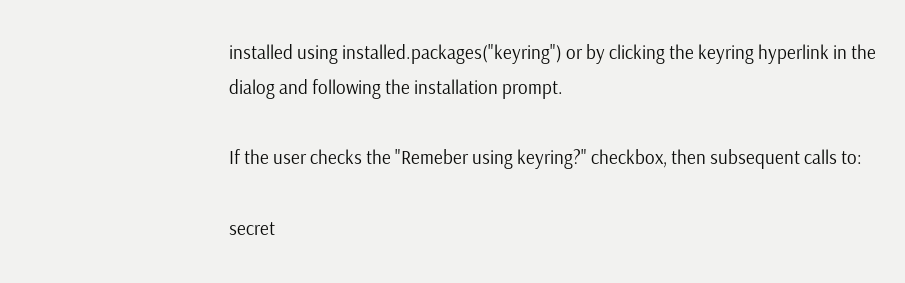installed using installed.packages("keyring") or by clicking the keyring hyperlink in the dialog and following the installation prompt.

If the user checks the "Remeber using keyring?" checkbox, then subsequent calls to:

secret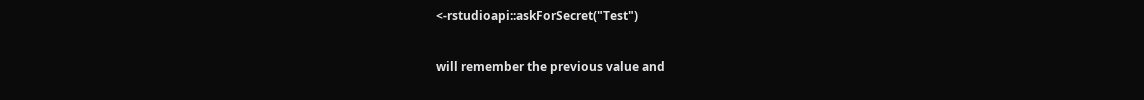<-rstudioapi::askForSecret("Test")

will remember the previous value and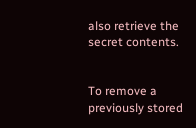also retrieve the secret contents.


To remove a previously stored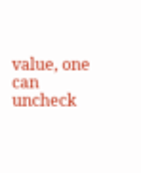value, one can uncheck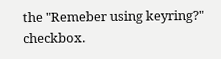the "Remeber using keyring?" checkbox.